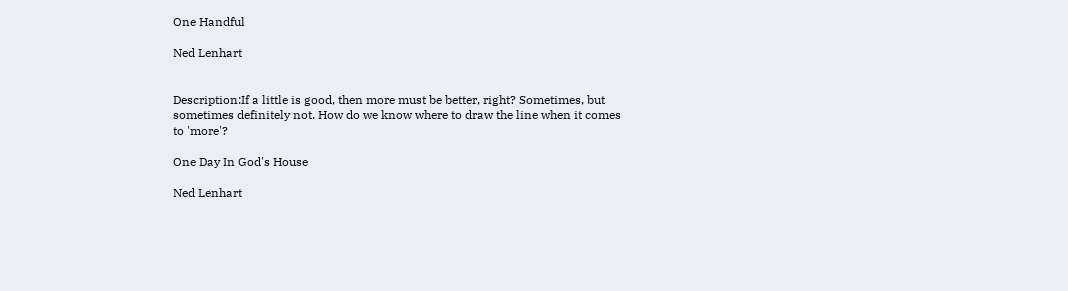One Handful

Ned Lenhart


Description:If a little is good, then more must be better, right? Sometimes, but sometimes definitely not. How do we know where to draw the line when it comes to 'more'?

One Day In God's House

Ned Lenhart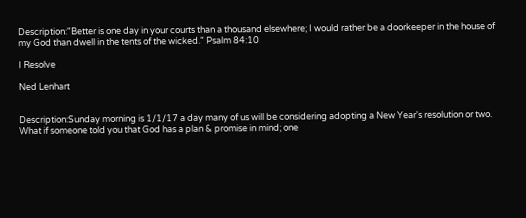Description:"Better is one day in your courts than a thousand elsewhere; I would rather be a doorkeeper in the house of my God than dwell in the tents of the wicked." Psalm 84:10

I Resolve

Ned Lenhart


Description:Sunday morning is 1/1/17 a day many of us will be considering adopting a New Year's resolution or two. What if someone told you that God has a plan & promise in mind; one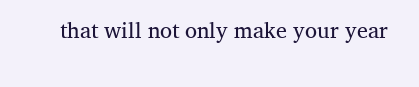that will not only make your year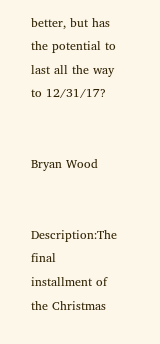better, but has the potential to last all the way to 12/31/17?


Bryan Wood


Description:The final installment of the Christmas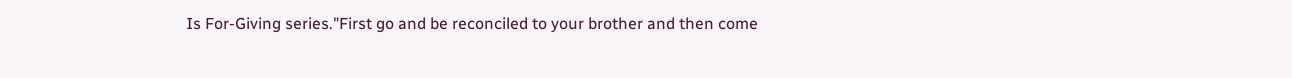Is For-Giving series."First go and be reconciled to your brother and then come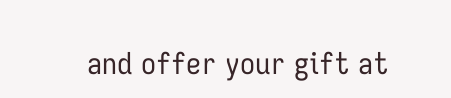and offer your gift at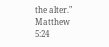the alter." Matthew 5:24